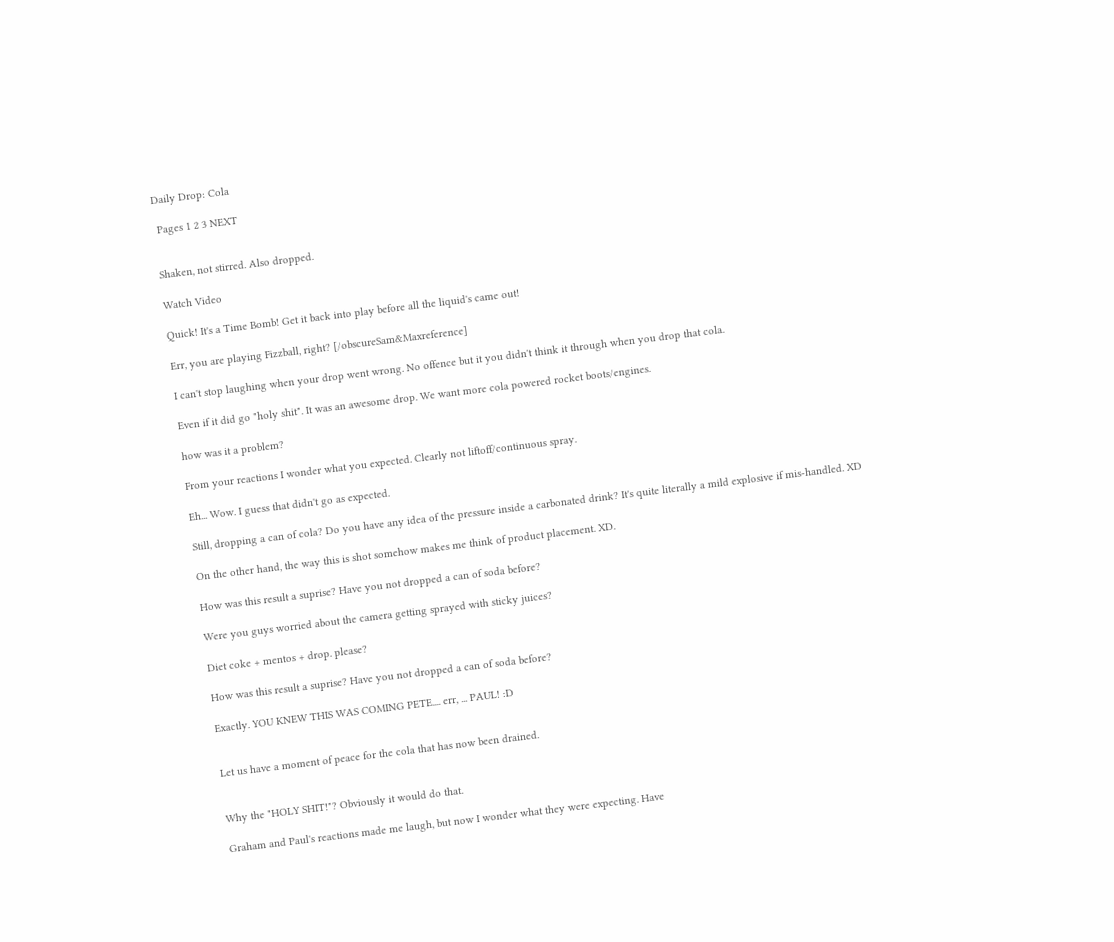Daily Drop: Cola

 Pages 1 2 3 NEXT


Shaken, not stirred. Also dropped.

Watch Video

Quick! It's a Time Bomb! Get it back into play before all the liquid's came out!

Err, you are playing Fizzball, right? [/obscureSam&Maxreference]

I can't stop laughing when your drop went wrong. No offence but it you didn't think it through when you drop that cola.

Even if it did go "holy shit". It was an awesome drop. We want more cola powered rocket boots/engines.

how was it a problem?

From your reactions I wonder what you expected. Clearly not liftoff/continuous spray.

Eh... Wow. I guess that didn't go as expected.

Still, dropping a can of cola? Do you have any idea of the pressure inside a carbonated drink? It's quite literally a mild explosive if mis-handled. XD

On the other hand, the way this is shot somehow makes me think of product placement. XD.

How was this result a suprise? Have you not dropped a can of soda before?

Were you guys worried about the camera getting sprayed with sticky juices?

Diet coke + mentos + drop. please?

How was this result a suprise? Have you not dropped a can of soda before?

Exactly. YOU KNEW THIS WAS COMING PETE.... err, ... PAUL! :D


Let us have a moment of peace for the cola that has now been drained.


Why the "HOLY SHIT!"? Obviously it would do that.

Graham and Paul's reactions made me laugh, but now I wonder what they were expecting. Have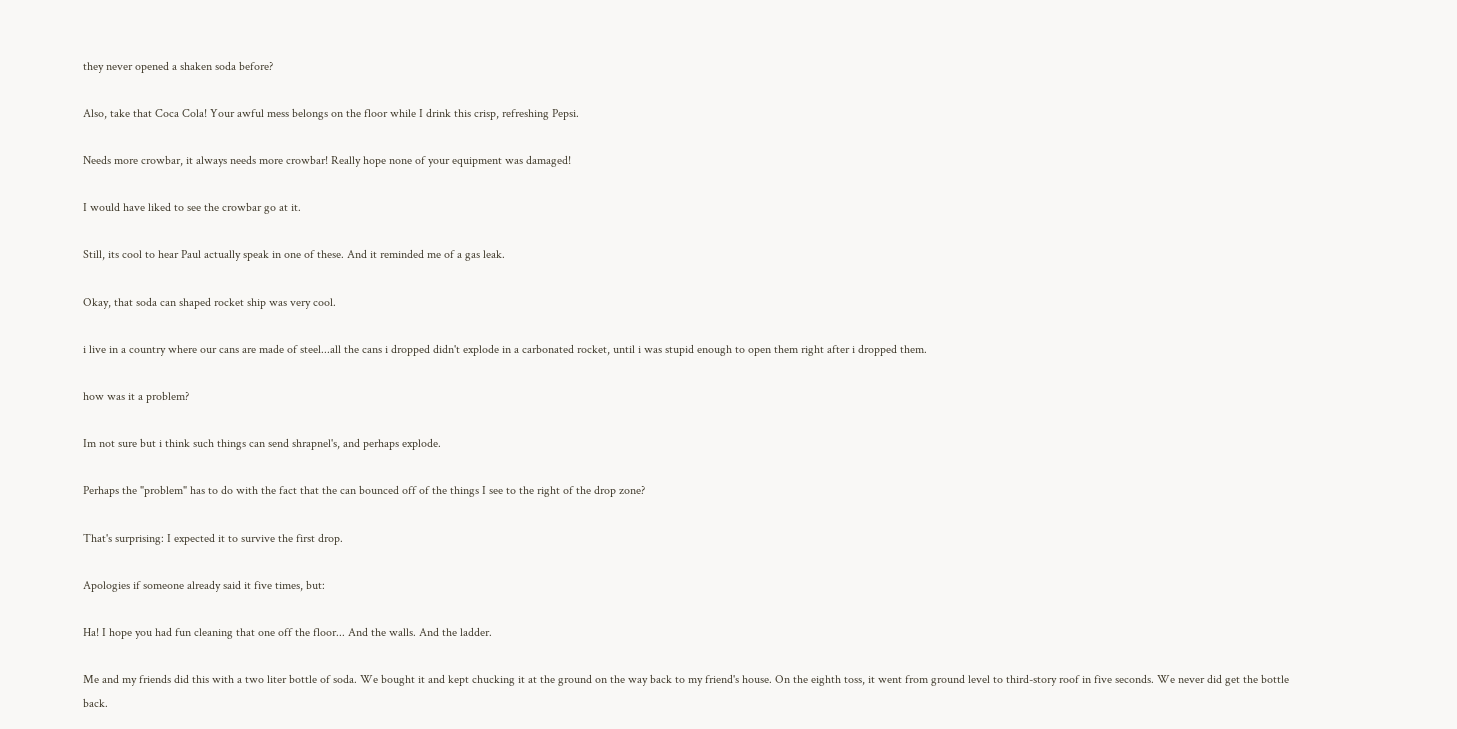they never opened a shaken soda before?

Also, take that Coca Cola! Your awful mess belongs on the floor while I drink this crisp, refreshing Pepsi.

Needs more crowbar, it always needs more crowbar! Really hope none of your equipment was damaged!

I would have liked to see the crowbar go at it.

Still, its cool to hear Paul actually speak in one of these. And it reminded me of a gas leak.

Okay, that soda can shaped rocket ship was very cool.

i live in a country where our cans are made of steel...all the cans i dropped didn't explode in a carbonated rocket, until i was stupid enough to open them right after i dropped them.

how was it a problem?

Im not sure but i think such things can send shrapnel's, and perhaps explode.

Perhaps the "problem" has to do with the fact that the can bounced off of the things I see to the right of the drop zone?

That's surprising: I expected it to survive the first drop.

Apologies if someone already said it five times, but:

Ha! I hope you had fun cleaning that one off the floor... And the walls. And the ladder.

Me and my friends did this with a two liter bottle of soda. We bought it and kept chucking it at the ground on the way back to my friend's house. On the eighth toss, it went from ground level to third-story roof in five seconds. We never did get the bottle back.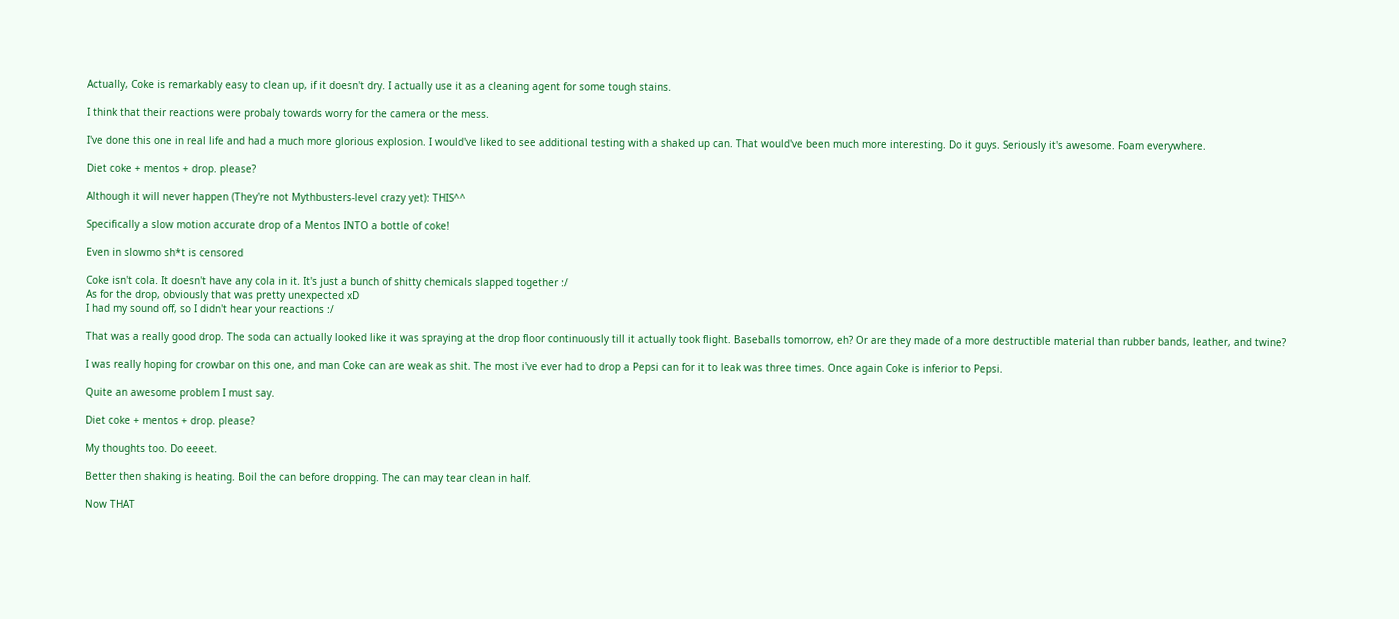Actually, Coke is remarkably easy to clean up, if it doesn't dry. I actually use it as a cleaning agent for some tough stains.

I think that their reactions were probaly towards worry for the camera or the mess.

I've done this one in real life and had a much more glorious explosion. I would've liked to see additional testing with a shaked up can. That would've been much more interesting. Do it guys. Seriously it's awesome. Foam everywhere.

Diet coke + mentos + drop. please?

Although it will never happen (They're not Mythbusters-level crazy yet): THIS^^

Specifically a slow motion accurate drop of a Mentos INTO a bottle of coke!

Even in slowmo sh*t is censored

Coke isn't cola. It doesn't have any cola in it. It's just a bunch of shitty chemicals slapped together :/
As for the drop, obviously that was pretty unexpected xD
I had my sound off, so I didn't hear your reactions :/

That was a really good drop. The soda can actually looked like it was spraying at the drop floor continuously till it actually took flight. Baseballs tomorrow, eh? Or are they made of a more destructible material than rubber bands, leather, and twine?

I was really hoping for crowbar on this one, and man Coke can are weak as shit. The most i've ever had to drop a Pepsi can for it to leak was three times. Once again Coke is inferior to Pepsi.

Quite an awesome problem I must say.

Diet coke + mentos + drop. please?

My thoughts too. Do eeeet.

Better then shaking is heating. Boil the can before dropping. The can may tear clean in half.

Now THAT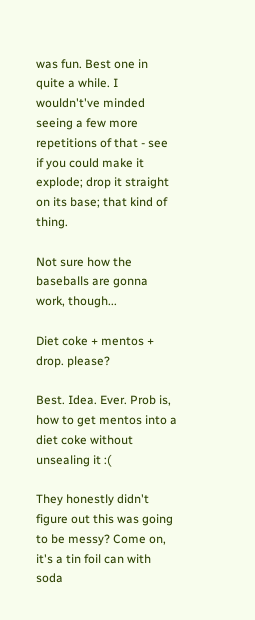was fun. Best one in quite a while. I wouldn't've minded seeing a few more repetitions of that - see if you could make it explode; drop it straight on its base; that kind of thing.

Not sure how the baseballs are gonna work, though...

Diet coke + mentos + drop. please?

Best. Idea. Ever. Prob is, how to get mentos into a diet coke without unsealing it :(

They honestly didn't figure out this was going to be messy? Come on, it's a tin foil can with soda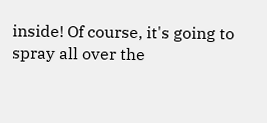inside! Of course, it's going to spray all over the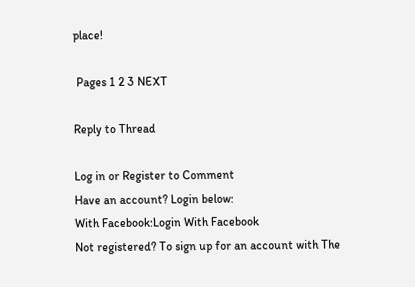place!

 Pages 1 2 3 NEXT

Reply to Thread

Log in or Register to Comment
Have an account? Login below:
With Facebook:Login With Facebook
Not registered? To sign up for an account with The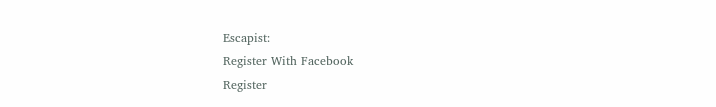Escapist:
Register With Facebook
Register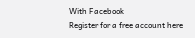With Facebook
Register for a free account here